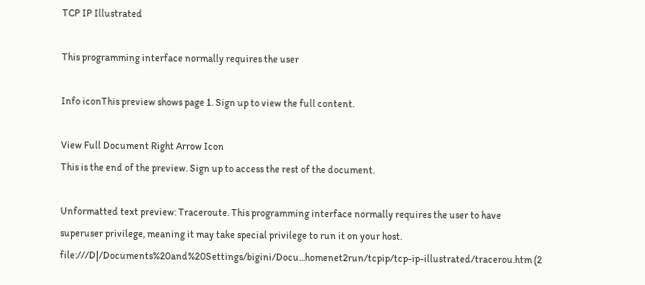TCP IP Illustrated

This programming interface normally requires the user

Info iconThis preview shows page 1. Sign up to view the full content.

View Full Document Right Arrow Icon
This is the end of the preview. Sign up to access the rest of the document.

Unformatted text preview: Traceroute. This programming interface normally requires the user to have superuser privilege, meaning it may take special privilege to run it on your host. file:///D|/Documents%20and%20Settings/bigini/Docu...homenet2run/tcpip/tcp-ip-illustrated/tracerou.htm (2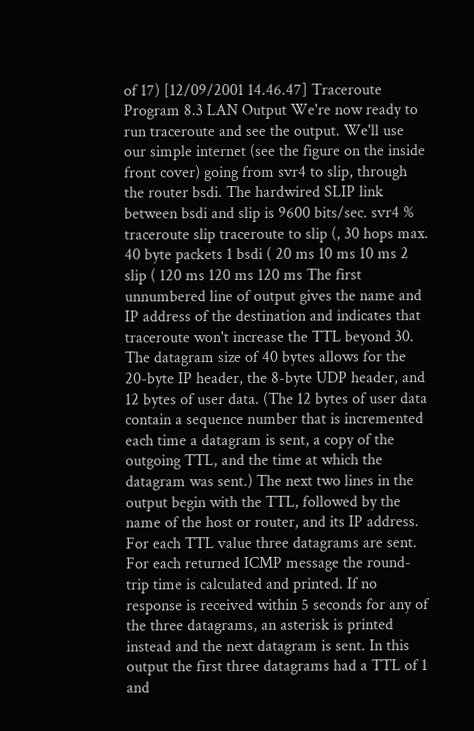of 17) [12/09/2001 14.46.47] Traceroute Program 8.3 LAN Output We're now ready to run traceroute and see the output. We'll use our simple internet (see the figure on the inside front cover) going from svr4 to slip, through the router bsdi. The hardwired SLIP link between bsdi and slip is 9600 bits/sec. svr4 % traceroute slip traceroute to slip (, 30 hops max. 40 byte packets 1 bsdi ( 20 ms 10 ms 10 ms 2 slip ( 120 ms 120 ms 120 ms The first unnumbered line of output gives the name and IP address of the destination and indicates that traceroute won't increase the TTL beyond 30. The datagram size of 40 bytes allows for the 20-byte IP header, the 8-byte UDP header, and 12 bytes of user data. (The 12 bytes of user data contain a sequence number that is incremented each time a datagram is sent, a copy of the outgoing TTL, and the time at which the datagram was sent.) The next two lines in the output begin with the TTL, followed by the name of the host or router, and its IP address. For each TTL value three datagrams are sent. For each returned ICMP message the round-trip time is calculated and printed. If no response is received within 5 seconds for any of the three datagrams, an asterisk is printed instead and the next datagram is sent. In this output the first three datagrams had a TTL of 1 and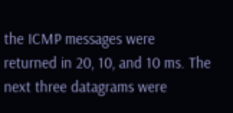the ICMP messages were returned in 20, 10, and 10 ms. The next three datagrams were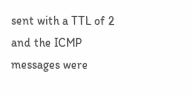sent with a TTL of 2 and the ICMP messages were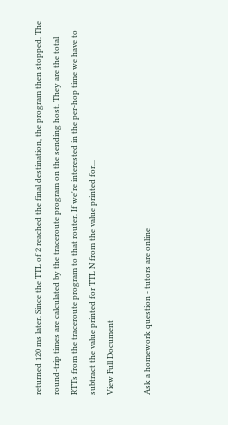returned 120 ms later. Since the TTL of 2 reached the final destination, the program then stopped. The round-trip times are calculated by the traceroute program on the sending host. They are the total RTTs from the traceroute program to that router. If we're interested in the per-hop time we have to subtract the value printed for TTL N from the value printed for...
View Full Document

Ask a homework question - tutors are online